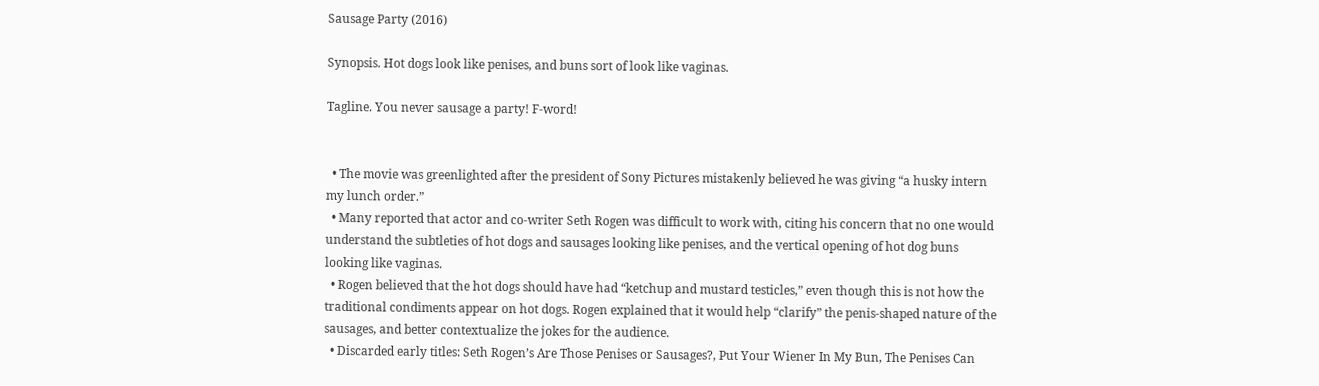Sausage Party (2016)

Synopsis. Hot dogs look like penises, and buns sort of look like vaginas.

Tagline. You never sausage a party! F-word!


  • The movie was greenlighted after the president of Sony Pictures mistakenly believed he was giving “a husky intern my lunch order.”
  • Many reported that actor and co-writer Seth Rogen was difficult to work with, citing his concern that no one would understand the subtleties of hot dogs and sausages looking like penises, and the vertical opening of hot dog buns looking like vaginas.
  • Rogen believed that the hot dogs should have had “ketchup and mustard testicles,” even though this is not how the traditional condiments appear on hot dogs. Rogen explained that it would help “clarify” the penis-shaped nature of the sausages, and better contextualize the jokes for the audience.
  • Discarded early titles: Seth Rogen’s Are Those Penises or Sausages?, Put Your Wiener In My Bun, The Penises Can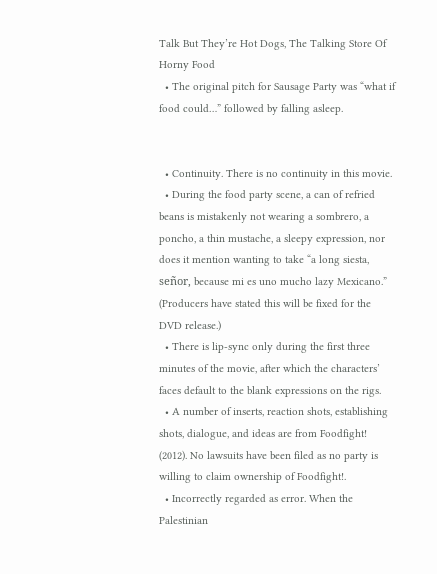Talk But They’re Hot Dogs, The Talking Store Of Horny Food
  • The original pitch for Sausage Party was “what if food could…” followed by falling asleep.


  • Continuity. There is no continuity in this movie.
  • During the food party scene, a can of refried beans is mistakenly not wearing a sombrero, a poncho, a thin mustache, a sleepy expression, nor does it mention wanting to take “a long siesta, señor, because mi es uno mucho lazy Mexicano.” (Producers have stated this will be fixed for the DVD release.)
  • There is lip-sync only during the first three minutes of the movie, after which the characters’ faces default to the blank expressions on the rigs.
  • A number of inserts, reaction shots, establishing shots, dialogue, and ideas are from Foodfight! (2012). No lawsuits have been filed as no party is willing to claim ownership of Foodfight!.
  • Incorrectly regarded as error. When the Palestinian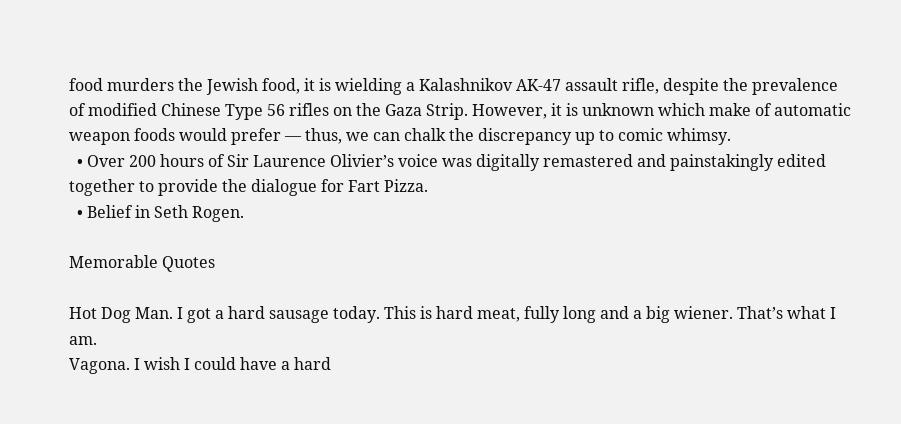food murders the Jewish food, it is wielding a Kalashnikov AK-47 assault rifle, despite the prevalence of modified Chinese Type 56 rifles on the Gaza Strip. However, it is unknown which make of automatic weapon foods would prefer — thus, we can chalk the discrepancy up to comic whimsy.
  • Over 200 hours of Sir Laurence Olivier’s voice was digitally remastered and painstakingly edited together to provide the dialogue for Fart Pizza.
  • Belief in Seth Rogen.

Memorable Quotes

Hot Dog Man. I got a hard sausage today. This is hard meat, fully long and a big wiener. That’s what I am.
Vagona. I wish I could have a hard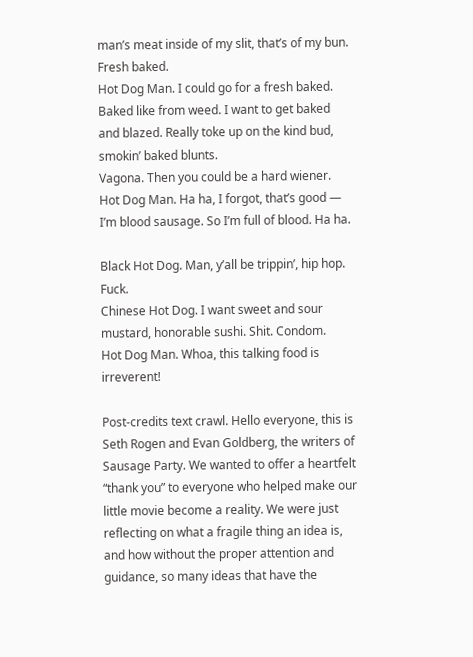man’s meat inside of my slit, that’s of my bun. Fresh baked.
Hot Dog Man. I could go for a fresh baked. Baked like from weed. I want to get baked and blazed. Really toke up on the kind bud, smokin’ baked blunts.
Vagona. Then you could be a hard wiener.
Hot Dog Man. Ha ha, I forgot, that’s good — I’m blood sausage. So I’m full of blood. Ha ha.

Black Hot Dog. Man, y’all be trippin’, hip hop. Fuck.
Chinese Hot Dog. I want sweet and sour mustard, honorable sushi. Shit. Condom.
Hot Dog Man. Whoa, this talking food is irreverent!

Post-credits text crawl. Hello everyone, this is Seth Rogen and Evan Goldberg, the writers of Sausage Party. We wanted to offer a heartfelt “thank you” to everyone who helped make our little movie become a reality. We were just reflecting on what a fragile thing an idea is, and how without the proper attention and guidance, so many ideas that have the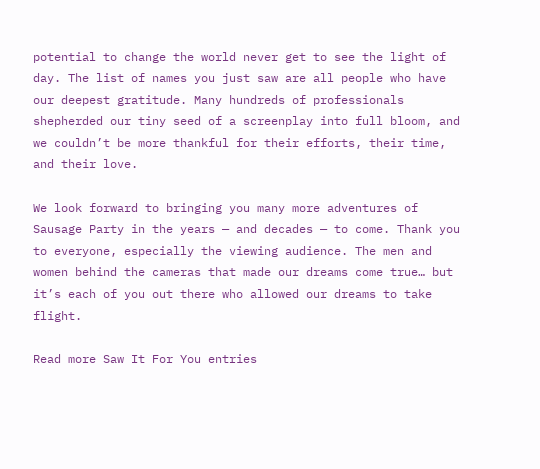potential to change the world never get to see the light of day. The list of names you just saw are all people who have our deepest gratitude. Many hundreds of professionals shepherded our tiny seed of a screenplay into full bloom, and we couldn’t be more thankful for their efforts, their time, and their love.

We look forward to bringing you many more adventures of Sausage Party in the years — and decades — to come. Thank you to everyone, especially the viewing audience. The men and women behind the cameras that made our dreams come true… but it’s each of you out there who allowed our dreams to take flight.

Read more Saw It For You entries